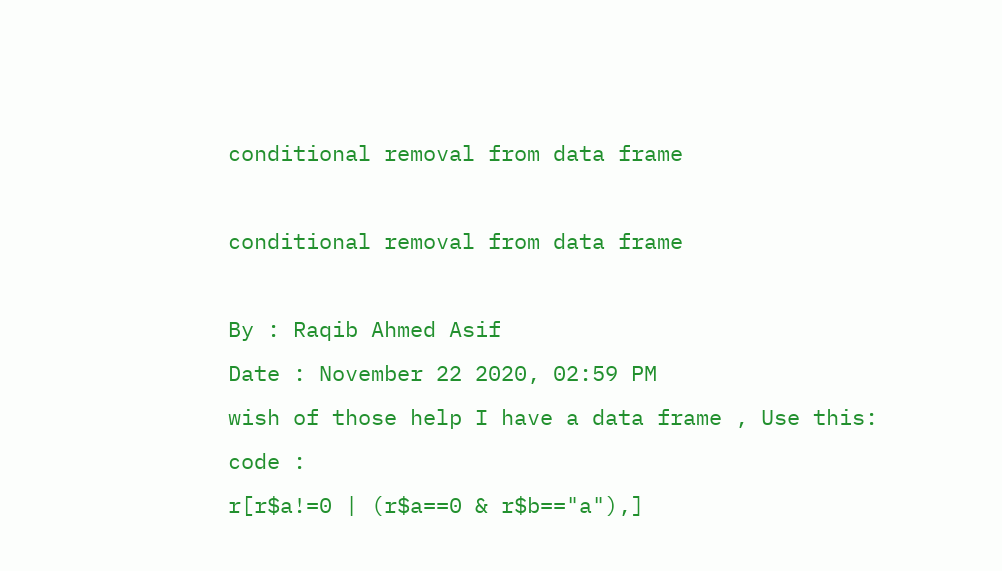conditional removal from data frame

conditional removal from data frame

By : Raqib Ahmed Asif
Date : November 22 2020, 02:59 PM
wish of those help I have a data frame , Use this:
code :
r[r$a!=0 | (r$a==0 & r$b=="a"),]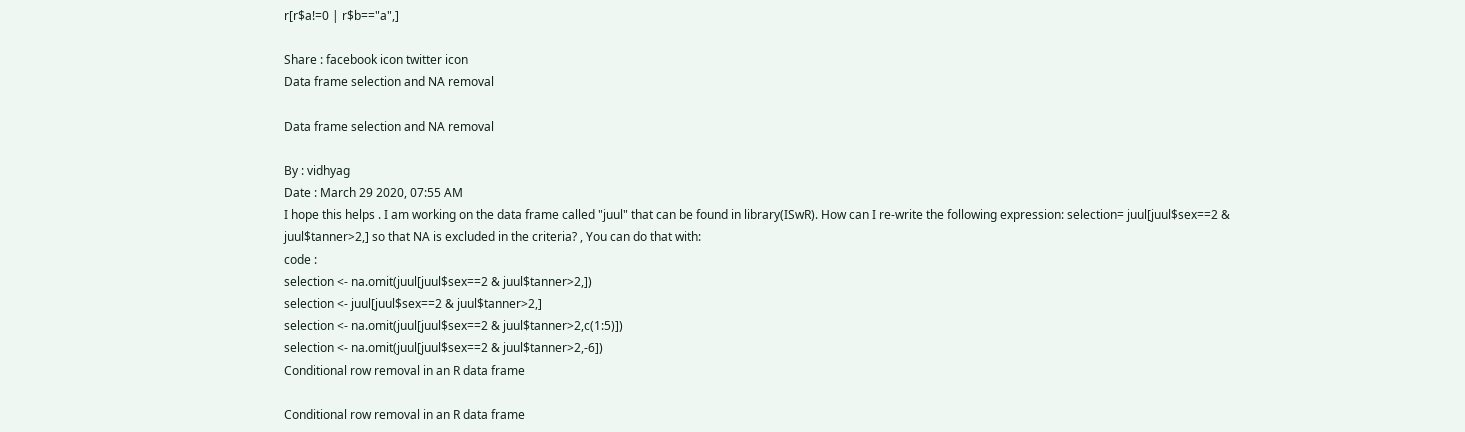r[r$a!=0 | r$b=="a",]

Share : facebook icon twitter icon
Data frame selection and NA removal

Data frame selection and NA removal

By : vidhyag
Date : March 29 2020, 07:55 AM
I hope this helps . I am working on the data frame called "juul" that can be found in library(ISwR). How can I re-write the following expression: selection= juul[juul$sex==2 & juul$tanner>2,] so that NA is excluded in the criteria? , You can do that with:
code :
selection <- na.omit(juul[juul$sex==2 & juul$tanner>2,])
selection <- juul[juul$sex==2 & juul$tanner>2,]
selection <- na.omit(juul[juul$sex==2 & juul$tanner>2,c(1:5)])
selection <- na.omit(juul[juul$sex==2 & juul$tanner>2,-6])
Conditional row removal in an R data frame

Conditional row removal in an R data frame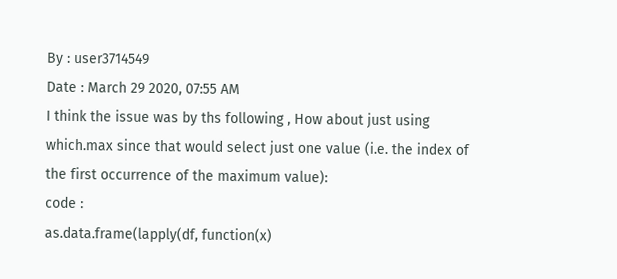By : user3714549
Date : March 29 2020, 07:55 AM
I think the issue was by ths following , How about just using which.max since that would select just one value (i.e. the index of the first occurrence of the maximum value):
code :
as.data.frame(lapply(df, function(x)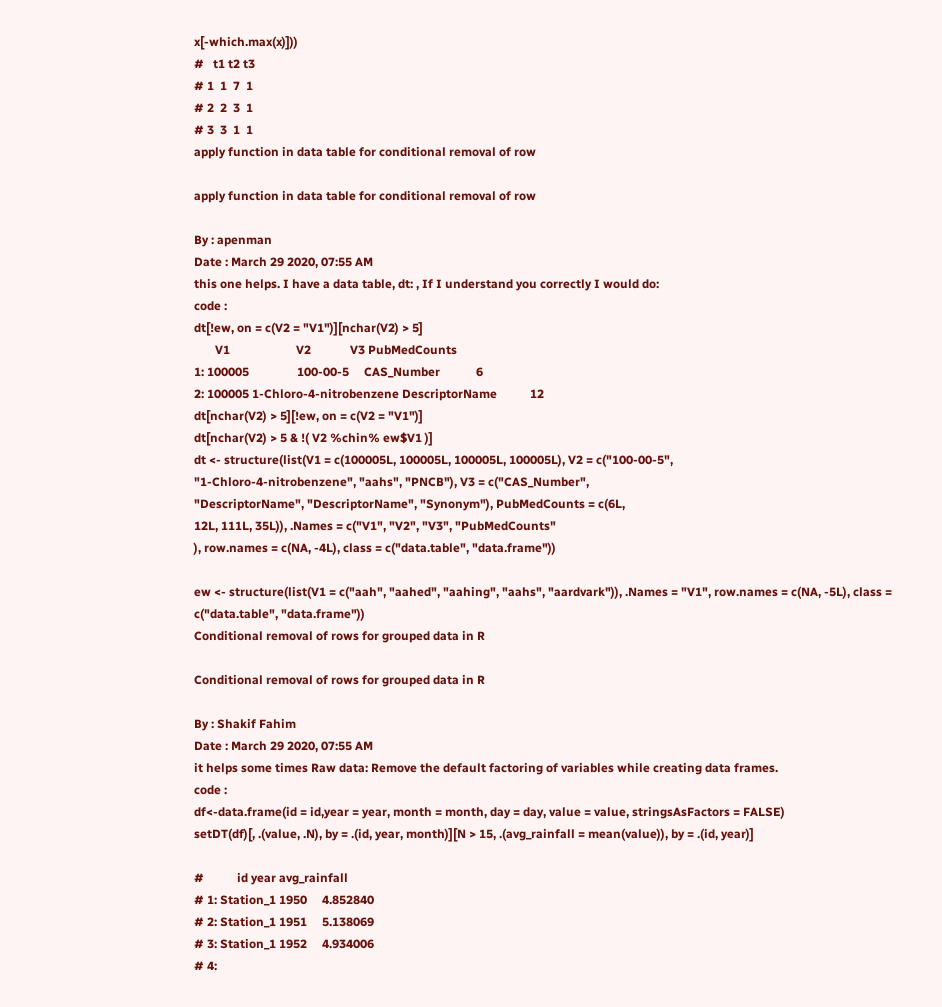x[-which.max(x)]))
#   t1 t2 t3
# 1  1  7  1
# 2  2  3  1
# 3  3  1  1
apply function in data table for conditional removal of row

apply function in data table for conditional removal of row

By : apenman
Date : March 29 2020, 07:55 AM
this one helps. I have a data table, dt: , If I understand you correctly I would do:
code :
dt[!ew, on = c(V2 = "V1")][nchar(V2) > 5]
       V1                      V2             V3 PubMedCounts
1: 100005                100-00-5     CAS_Number            6
2: 100005 1-Chloro-4-nitrobenzene DescriptorName           12
dt[nchar(V2) > 5][!ew, on = c(V2 = "V1")]
dt[nchar(V2) > 5 & !( V2 %chin% ew$V1 )]
dt <- structure(list(V1 = c(100005L, 100005L, 100005L, 100005L), V2 = c("100-00-5",
"1-Chloro-4-nitrobenzene", "aahs", "PNCB"), V3 = c("CAS_Number",
"DescriptorName", "DescriptorName", "Synonym"), PubMedCounts = c(6L,
12L, 111L, 35L)), .Names = c("V1", "V2", "V3", "PubMedCounts"
), row.names = c(NA, -4L), class = c("data.table", "data.frame"))

ew <- structure(list(V1 = c("aah", "aahed", "aahing", "aahs", "aardvark")), .Names = "V1", row.names = c(NA, -5L), class = c("data.table", "data.frame"))
Conditional removal of rows for grouped data in R

Conditional removal of rows for grouped data in R

By : Shakif Fahim
Date : March 29 2020, 07:55 AM
it helps some times Raw data: Remove the default factoring of variables while creating data frames.
code :
df<-data.frame(id = id,year = year, month = month, day = day, value = value, stringsAsFactors = FALSE)
setDT(df)[, .(value, .N), by = .(id, year, month)][N > 15, .(avg_rainfall = mean(value)), by = .(id, year)]

#           id year avg_rainfall
# 1: Station_1 1950     4.852840
# 2: Station_1 1951     5.138069
# 3: Station_1 1952     4.934006
# 4: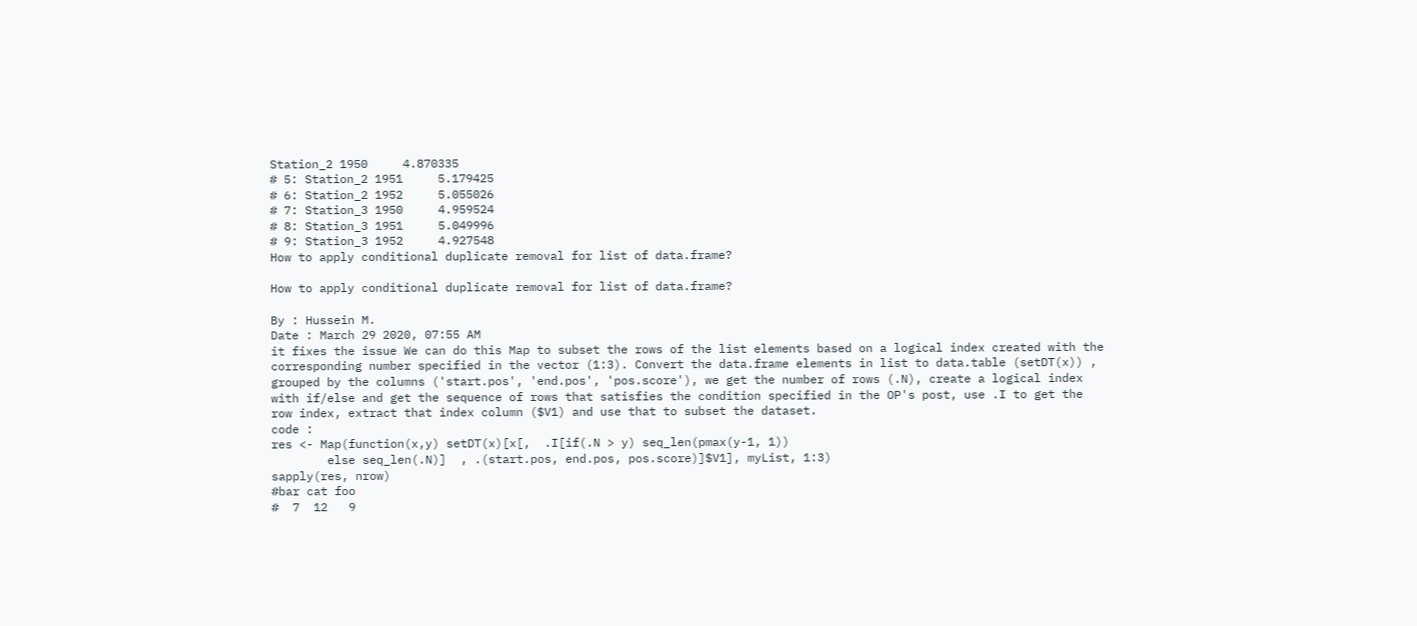Station_2 1950     4.870335
# 5: Station_2 1951     5.179425
# 6: Station_2 1952     5.055026
# 7: Station_3 1950     4.959524
# 8: Station_3 1951     5.049996
# 9: Station_3 1952     4.927548
How to apply conditional duplicate removal for list of data.frame?

How to apply conditional duplicate removal for list of data.frame?

By : Hussein M.
Date : March 29 2020, 07:55 AM
it fixes the issue We can do this Map to subset the rows of the list elements based on a logical index created with the corresponding number specified in the vector (1:3). Convert the data.frame elements in list to data.table (setDT(x)) , grouped by the columns ('start.pos', 'end.pos', 'pos.score'), we get the number of rows (.N), create a logical index with if/else and get the sequence of rows that satisfies the condition specified in the OP's post, use .I to get the row index, extract that index column ($V1) and use that to subset the dataset.
code :
res <- Map(function(x,y) setDT(x)[x[,  .I[if(.N > y) seq_len(pmax(y-1, 1))
        else seq_len(.N)]  , .(start.pos, end.pos, pos.score)]$V1], myList, 1:3)
sapply(res, nrow)
#bar cat foo
#  7  12   9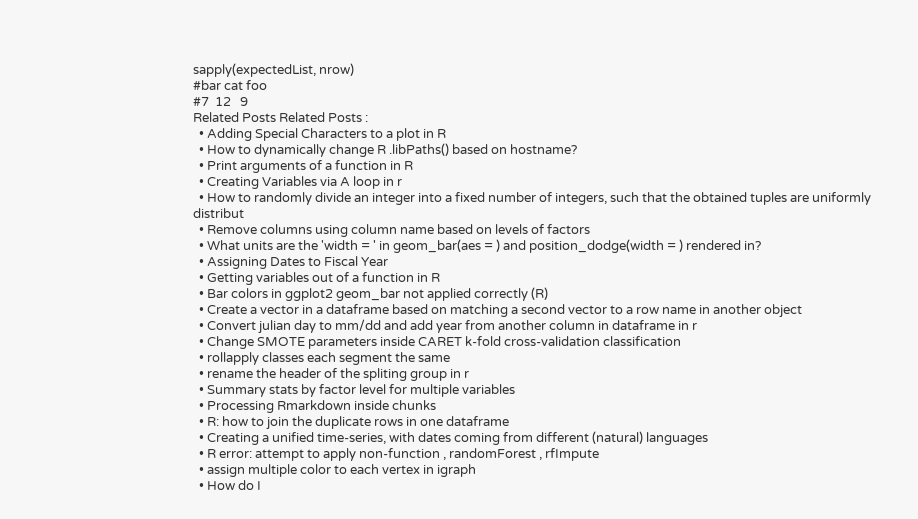sapply(expectedList, nrow)
#bar cat foo
#7  12   9
Related Posts Related Posts :
  • Adding Special Characters to a plot in R
  • How to dynamically change R .libPaths() based on hostname?
  • Print arguments of a function in R
  • Creating Variables via A loop in r
  • How to randomly divide an integer into a fixed number of integers, such that the obtained tuples are uniformly distribut
  • Remove columns using column name based on levels of factors
  • What units are the 'width = ' in geom_bar(aes = ) and position_dodge(width = ) rendered in?
  • Assigning Dates to Fiscal Year
  • Getting variables out of a function in R
  • Bar colors in ggplot2 geom_bar not applied correctly (R)
  • Create a vector in a dataframe based on matching a second vector to a row name in another object
  • Convert julian day to mm/dd and add year from another column in dataframe in r
  • Change SMOTE parameters inside CARET k-fold cross-validation classification
  • rollapply classes each segment the same
  • rename the header of the spliting group in r
  • Summary stats by factor level for multiple variables
  • Processing Rmarkdown inside chunks
  • R: how to join the duplicate rows in one dataframe
  • Creating a unified time-series, with dates coming from different (natural) languages
  • R error: attempt to apply non-function , randomForest , rfImpute
  • assign multiple color to each vertex in igraph
  • How do I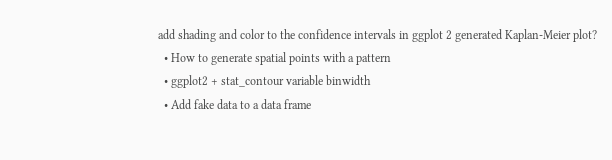add shading and color to the confidence intervals in ggplot 2 generated Kaplan-Meier plot?
  • How to generate spatial points with a pattern
  • ggplot2 + stat_contour variable binwidth
  • Add fake data to a data frame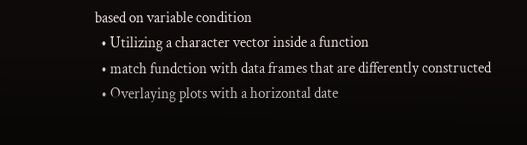based on variable condition
  • Utilizing a character vector inside a function
  • match fundction with data frames that are differently constructed
  • Overlaying plots with a horizontal date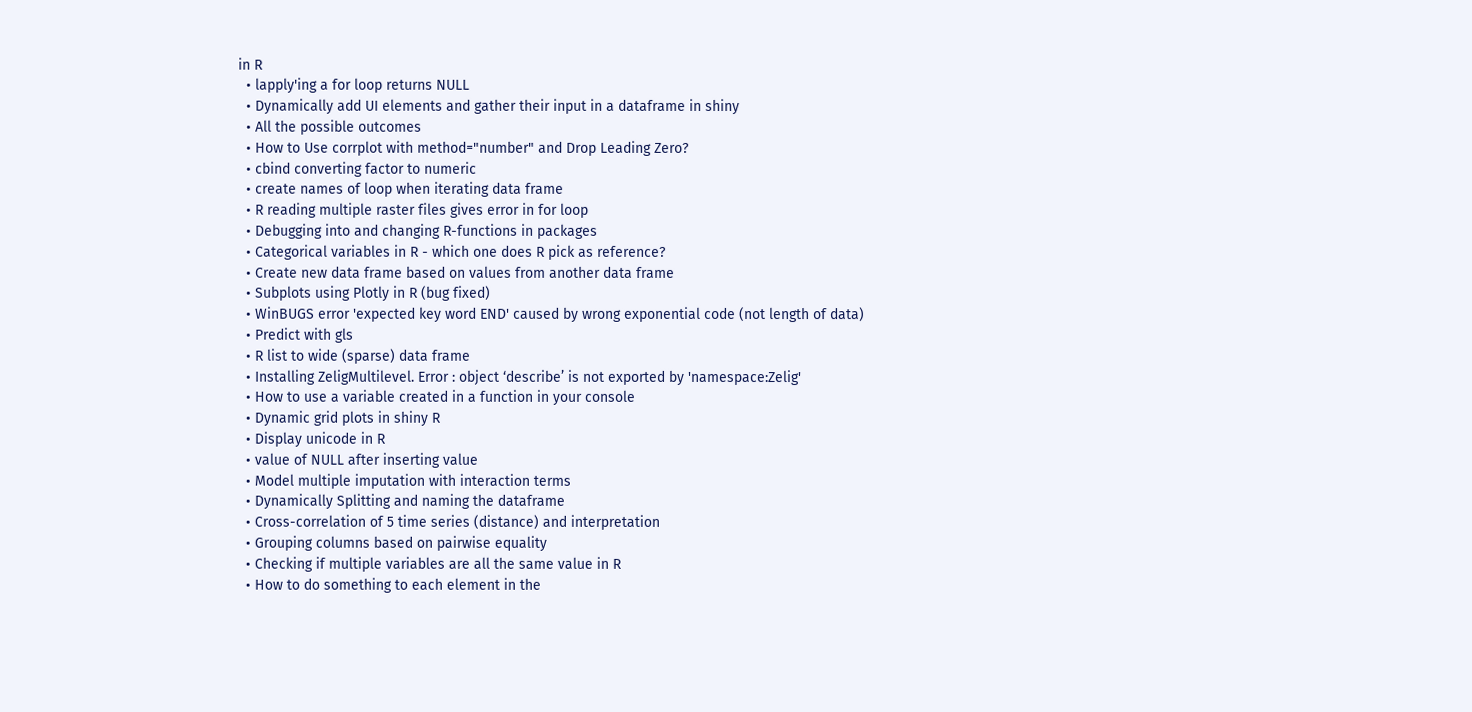in R
  • lapply'ing a for loop returns NULL
  • Dynamically add UI elements and gather their input in a dataframe in shiny
  • All the possible outcomes
  • How to Use corrplot with method="number" and Drop Leading Zero?
  • cbind converting factor to numeric
  • create names of loop when iterating data frame
  • R reading multiple raster files gives error in for loop
  • Debugging into and changing R-functions in packages
  • Categorical variables in R - which one does R pick as reference?
  • Create new data frame based on values from another data frame
  • Subplots using Plotly in R (bug fixed)
  • WinBUGS error 'expected key word END' caused by wrong exponential code (not length of data)
  • Predict with gls
  • R list to wide (sparse) data frame
  • Installing ZeligMultilevel. Error : object ‘describe’ is not exported by 'namespace:Zelig'
  • How to use a variable created in a function in your console
  • Dynamic grid plots in shiny R
  • Display unicode in R
  • value of NULL after inserting value
  • Model multiple imputation with interaction terms
  • Dynamically Splitting and naming the dataframe
  • Cross-correlation of 5 time series (distance) and interpretation
  • Grouping columns based on pairwise equality
  • Checking if multiple variables are all the same value in R
  • How to do something to each element in the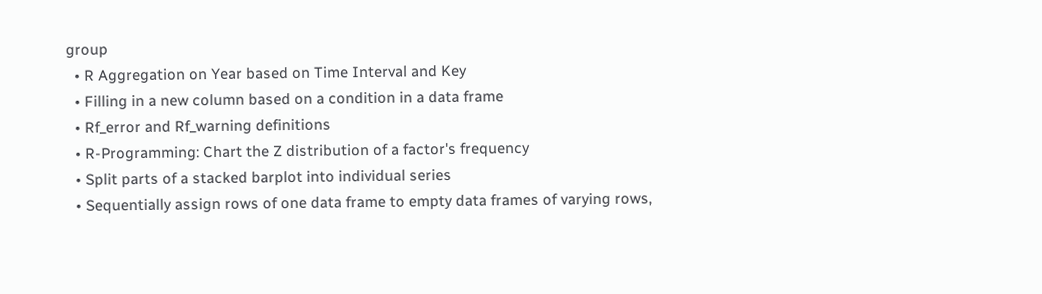group
  • R Aggregation on Year based on Time Interval and Key
  • Filling in a new column based on a condition in a data frame
  • Rf_error and Rf_warning definitions
  • R-Programming: Chart the Z distribution of a factor's frequency
  • Split parts of a stacked barplot into individual series
  • Sequentially assign rows of one data frame to empty data frames of varying rows,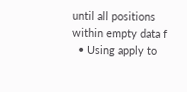until all positions within empty data f
  • Using apply to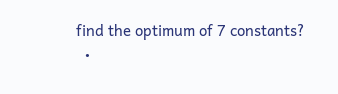find the optimum of 7 constants?
  •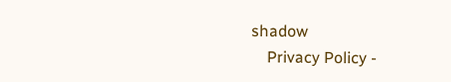shadow
    Privacy Policy -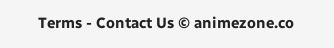Terms - Contact Us © animezone.co